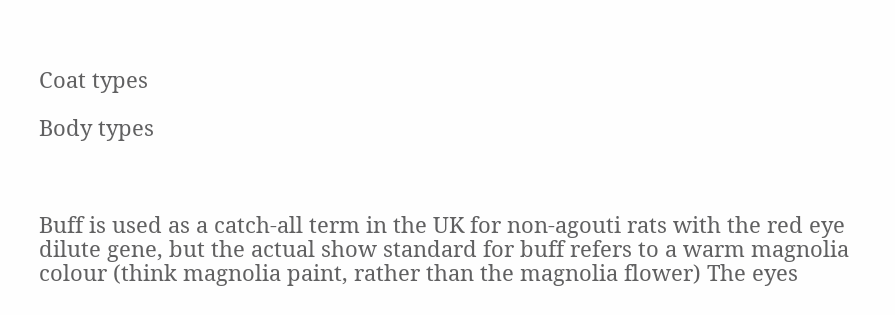Coat types

Body types



Buff is used as a catch-all term in the UK for non-agouti rats with the red eye dilute gene, but the actual show standard for buff refers to a warm magnolia colour (think magnolia paint, rather than the magnolia flower) The eyes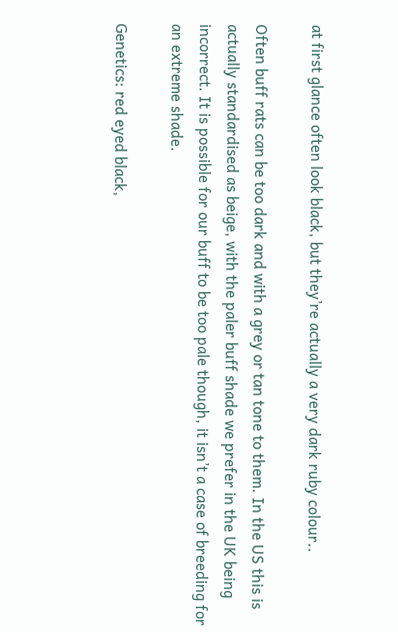at first glance often look black, but they’re actually a very dark ruby colour..

Often buff rats can be too dark and with a grey or tan tone to them. In the US this is actually standardised as beige, with the paler buff shade we prefer in the UK being incorrect. It is possible for our buff to be too pale though, it isn’t a case of breeding for an extreme shade.

Genetics: red eyed black,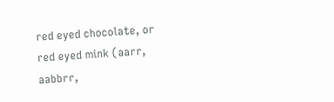red eyed chocolate, or red eyed mink (aarr, aabbrr,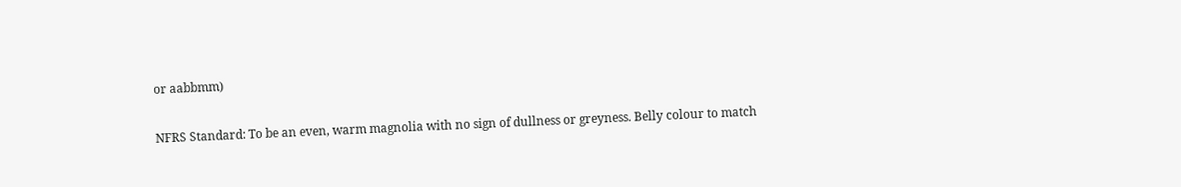or aabbmm)

NFRS Standard: To be an even, warm magnolia with no sign of dullness or greyness. Belly colour to match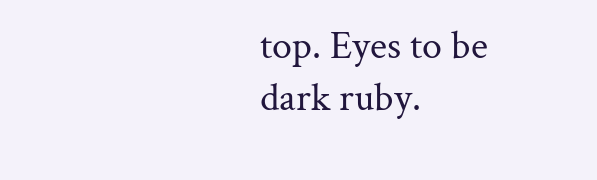top. Eyes to be dark ruby.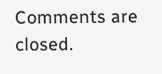Comments are closed.